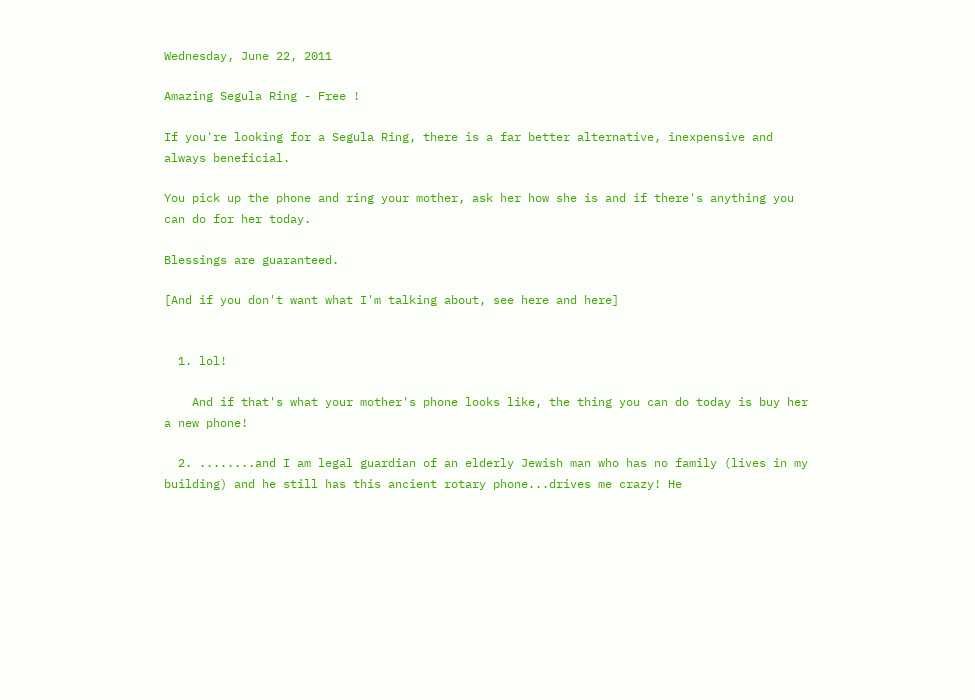Wednesday, June 22, 2011

Amazing Segula Ring - Free !

If you're looking for a Segula Ring, there is a far better alternative, inexpensive and always beneficial.

You pick up the phone and ring your mother, ask her how she is and if there's anything you can do for her today.

Blessings are guaranteed.

[And if you don't want what I'm talking about, see here and here]


  1. lol!

    And if that's what your mother's phone looks like, the thing you can do today is buy her a new phone!

  2. ........and I am legal guardian of an elderly Jewish man who has no family (lives in my building) and he still has this ancient rotary phone...drives me crazy! He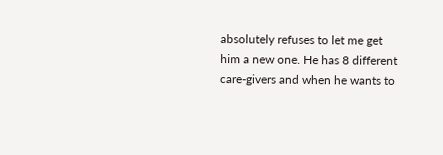absolutely refuses to let me get him a new one. He has 8 different care-givers and when he wants to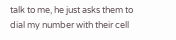talk to me, he just asks them to dial my number with their cell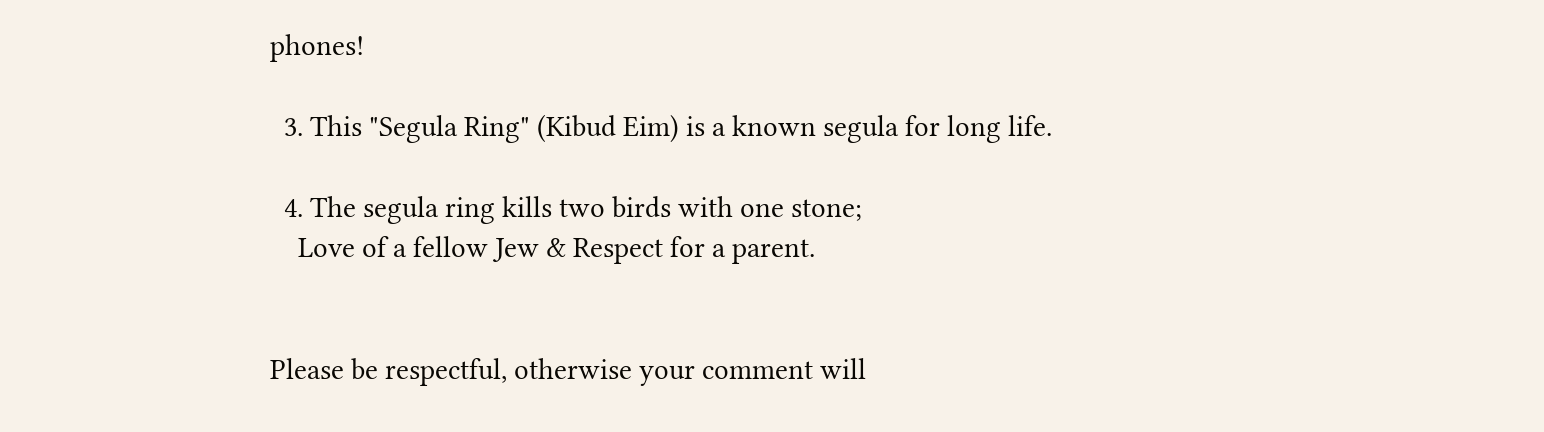phones!

  3. This "Segula Ring" (Kibud Eim) is a known segula for long life.

  4. The segula ring kills two birds with one stone;
    Love of a fellow Jew & Respect for a parent.


Please be respectful, otherwise your comment will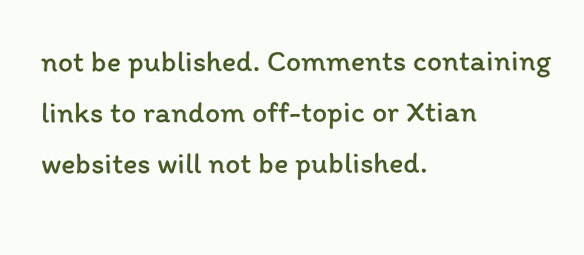not be published. Comments containing links to random off-topic or Xtian websites will not be published.